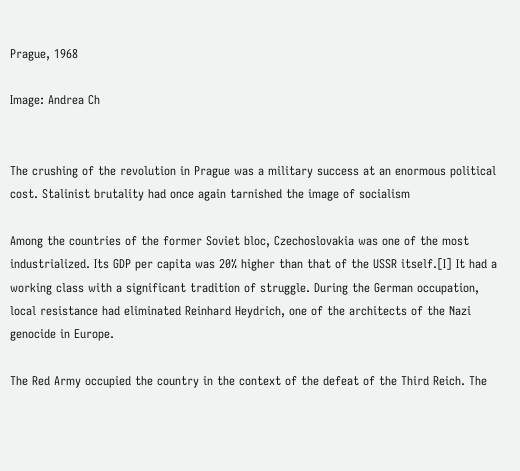Prague, 1968

Image: Andrea Ch


The crushing of the revolution in Prague was a military success at an enormous political cost. Stalinist brutality had once again tarnished the image of socialism

Among the countries of the former Soviet bloc, Czechoslovakia was one of the most industrialized. Its GDP per capita was 20% higher than that of the USSR itself.[I] It had a working class with a significant tradition of struggle. During the German occupation, local resistance had eliminated Reinhard Heydrich, one of the architects of the Nazi genocide in Europe.

The Red Army occupied the country in the context of the defeat of the Third Reich. The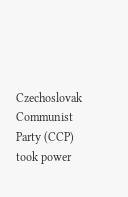Czechoslovak Communist Party (CCP) took power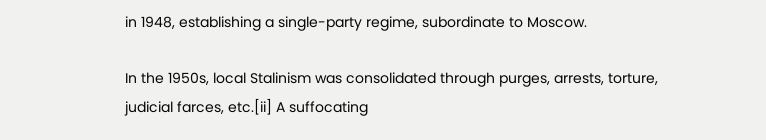in 1948, establishing a single-party regime, subordinate to Moscow.

In the 1950s, local Stalinism was consolidated through purges, arrests, torture, judicial farces, etc.[ii] A suffocating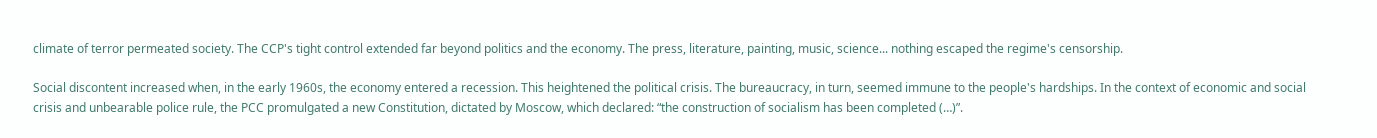climate of terror permeated society. The CCP's tight control extended far beyond politics and the economy. The press, literature, painting, music, science... nothing escaped the regime's censorship.

Social discontent increased when, in the early 1960s, the economy entered a recession. This heightened the political crisis. The bureaucracy, in turn, seemed immune to the people's hardships. In the context of economic and social crisis and unbearable police rule, the PCC promulgated a new Constitution, dictated by Moscow, which declared: “the construction of socialism has been completed (…)”.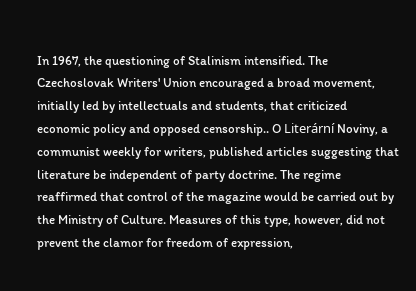In 1967, the questioning of Stalinism intensified. The Czechoslovak Writers' Union encouraged a broad movement, initially led by intellectuals and students, that criticized economic policy and opposed censorship.. O Literární Noviny, a communist weekly for writers, published articles suggesting that literature be independent of party doctrine. The regime reaffirmed that control of the magazine would be carried out by the Ministry of Culture. Measures of this type, however, did not prevent the clamor for freedom of expression,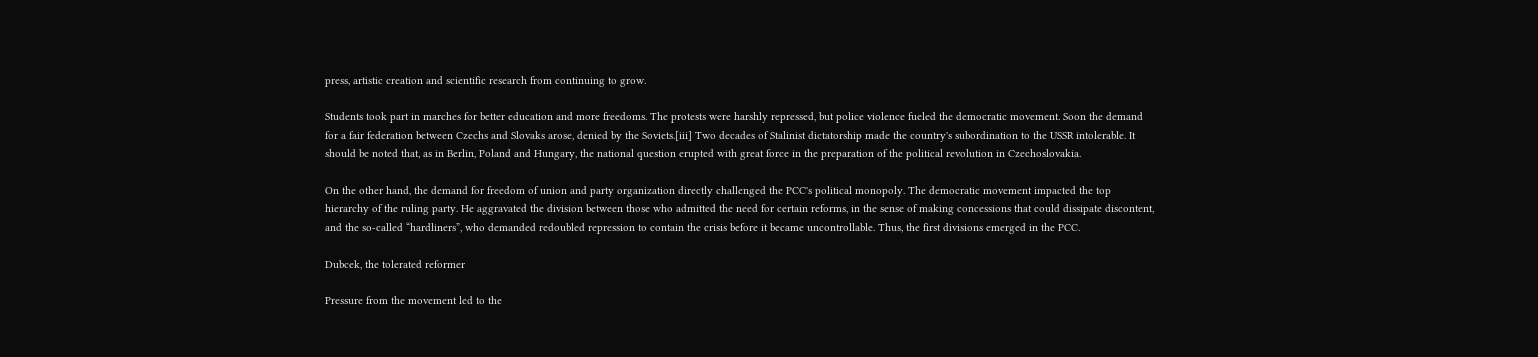press, artistic creation and scientific research from continuing to grow.

Students took part in marches for better education and more freedoms. The protests were harshly repressed, but police violence fueled the democratic movement. Soon the demand for a fair federation between Czechs and Slovaks arose, denied by the Soviets.[iii] Two decades of Stalinist dictatorship made the country's subordination to the USSR intolerable. It should be noted that, as in Berlin, Poland and Hungary, the national question erupted with great force in the preparation of the political revolution in Czechoslovakia.

On the other hand, the demand for freedom of union and party organization directly challenged the PCC's political monopoly. The democratic movement impacted the top hierarchy of the ruling party. He aggravated the division between those who admitted the need for certain reforms, in the sense of making concessions that could dissipate discontent, and the so-called “hardliners”, who demanded redoubled repression to contain the crisis before it became uncontrollable. Thus, the first divisions emerged in the PCC.

Dubcek, the tolerated reformer

Pressure from the movement led to the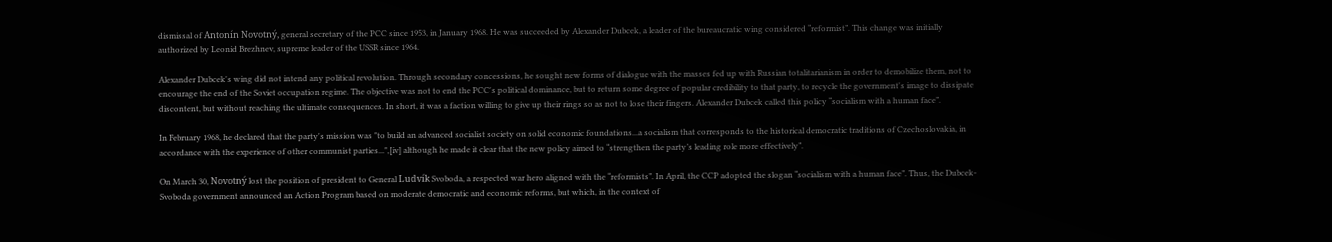dismissal of Antonín Novotný, general secretary of the PCC since 1953, in January 1968. He was succeeded by Alexander Dubcek, a leader of the bureaucratic wing considered “reformist”. This change was initially authorized by Leonid Brezhnev, supreme leader of the USSR since 1964.

Alexander Dubcek's wing did not intend any political revolution. Through secondary concessions, he sought new forms of dialogue with the masses fed up with Russian totalitarianism in order to demobilize them, not to encourage the end of the Soviet occupation regime. The objective was not to end the PCC's political dominance, but to return some degree of popular credibility to that party, to recycle the government's image to dissipate discontent, but without reaching the ultimate consequences. In short, it was a faction willing to give up their rings so as not to lose their fingers. Alexander Dubcek called this policy “socialism with a human face”.

In February 1968, he declared that the party's mission was "to build an advanced socialist society on solid economic foundations...a socialism that corresponds to the historical democratic traditions of Czechoslovakia, in accordance with the experience of other communist parties...",[iv] although he made it clear that the new policy aimed to “strengthen the party’s leading role more effectively”.

On March 30, Novotný lost the position of president to General Ludvík Svoboda, a respected war hero aligned with the “reformists”. In April, the CCP adopted the slogan “socialism with a human face”. Thus, the Dubcek-Svoboda government announced an Action Program based on moderate democratic and economic reforms, but which, in the context of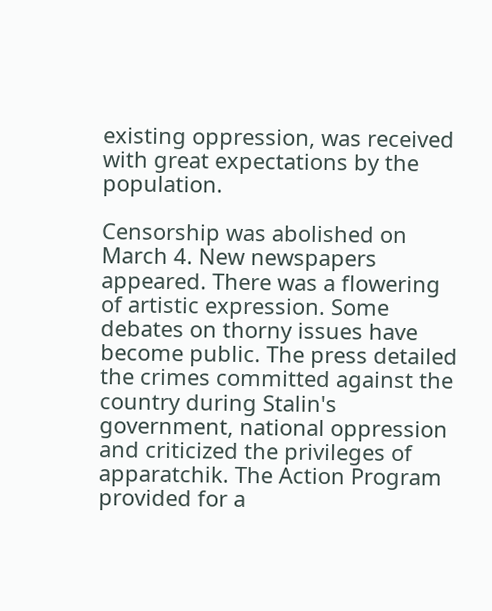existing oppression, was received with great expectations by the population.

Censorship was abolished on March 4. New newspapers appeared. There was a flowering of artistic expression. Some debates on thorny issues have become public. The press detailed the crimes committed against the country during Stalin's government, national oppression and criticized the privileges of apparatchik. The Action Program provided for a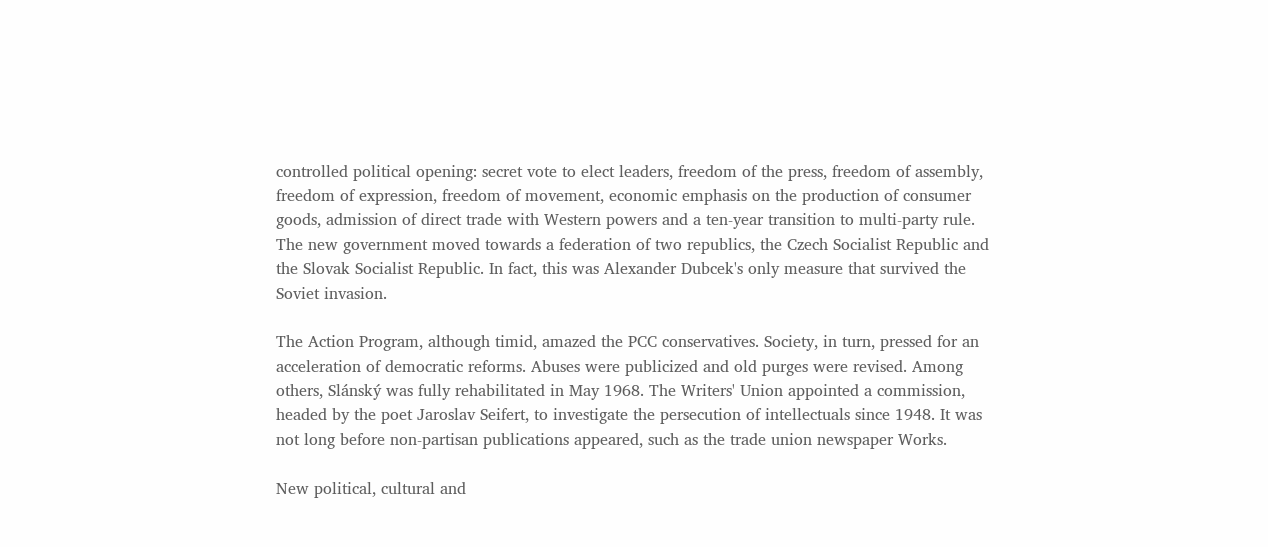controlled political opening: secret vote to elect leaders, freedom of the press, freedom of assembly, freedom of expression, freedom of movement, economic emphasis on the production of consumer goods, admission of direct trade with Western powers and a ten-year transition to multi-party rule. The new government moved towards a federation of two republics, the Czech Socialist Republic and the Slovak Socialist Republic. In fact, this was Alexander Dubcek's only measure that survived the Soviet invasion.

The Action Program, although timid, amazed the PCC conservatives. Society, in turn, pressed for an acceleration of democratic reforms. Abuses were publicized and old purges were revised. Among others, Slánský was fully rehabilitated in May 1968. The Writers' Union appointed a commission, headed by the poet Jaroslav Seifert, to investigate the persecution of intellectuals since 1948. It was not long before non-partisan publications appeared, such as the trade union newspaper Works.

New political, cultural and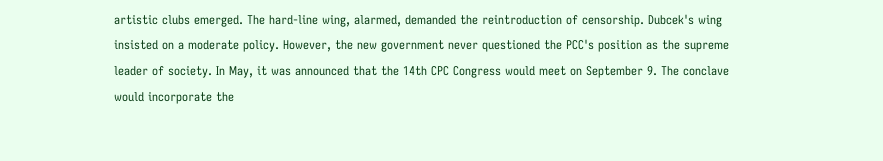artistic clubs emerged. The hard-line wing, alarmed, demanded the reintroduction of censorship. Dubcek's wing insisted on a moderate policy. However, the new government never questioned the PCC's position as the supreme leader of society. In May, it was announced that the 14th CPC Congress would meet on September 9. The conclave would incorporate the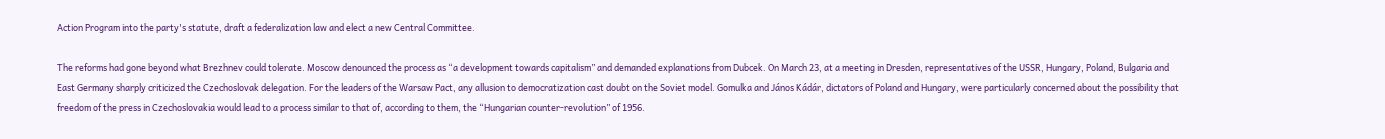Action Program into the party's statute, draft a federalization law and elect a new Central Committee.

The reforms had gone beyond what Brezhnev could tolerate. Moscow denounced the process as “a development towards capitalism” and demanded explanations from Dubcek. On March 23, at a meeting in Dresden, representatives of the USSR, Hungary, Poland, Bulgaria and East Germany sharply criticized the Czechoslovak delegation. For the leaders of the Warsaw Pact, any allusion to democratization cast doubt on the Soviet model. Gomulka and János Kádár, dictators of Poland and Hungary, were particularly concerned about the possibility that freedom of the press in Czechoslovakia would lead to a process similar to that of, according to them, the “Hungarian counter-revolution” of 1956.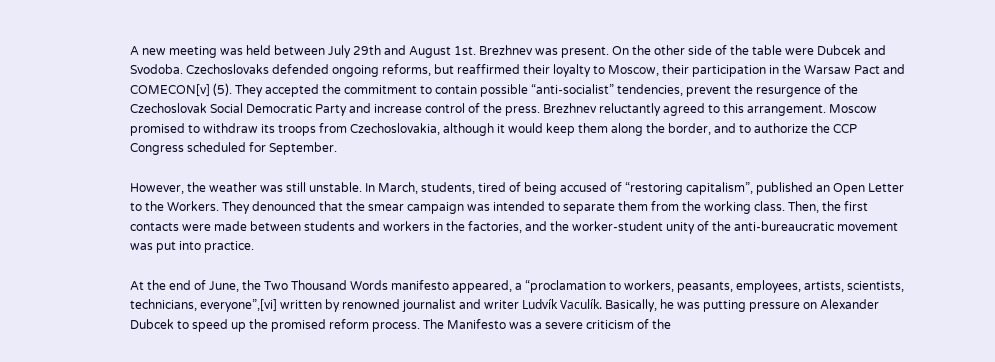A new meeting was held between July 29th and August 1st. Brezhnev was present. On the other side of the table were Dubcek and Svodoba. Czechoslovaks defended ongoing reforms, but reaffirmed their loyalty to Moscow, their participation in the Warsaw Pact and COMECON[v] (5). They accepted the commitment to contain possible “anti-socialist” tendencies, prevent the resurgence of the Czechoslovak Social Democratic Party and increase control of the press. Brezhnev reluctantly agreed to this arrangement. Moscow promised to withdraw its troops from Czechoslovakia, although it would keep them along the border, and to authorize the CCP Congress scheduled for September.

However, the weather was still unstable. In March, students, tired of being accused of “restoring capitalism”, published an Open Letter to the Workers. They denounced that the smear campaign was intended to separate them from the working class. Then, the first contacts were made between students and workers in the factories, and the worker-student unity of the anti-bureaucratic movement was put into practice.

At the end of June, the Two Thousand Words manifesto appeared, a “proclamation to workers, peasants, employees, artists, scientists, technicians, everyone”,[vi] written by renowned journalist and writer Ludvík Vaculík. Basically, he was putting pressure on Alexander Dubcek to speed up the promised reform process. The Manifesto was a severe criticism of the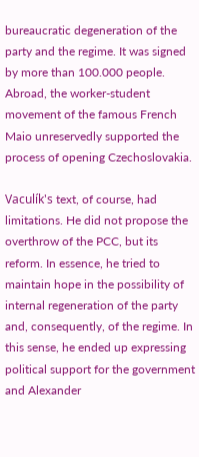bureaucratic degeneration of the party and the regime. It was signed by more than 100.000 people. Abroad, the worker-student movement of the famous French Maio unreservedly supported the process of opening Czechoslovakia.

Vaculík's text, of course, had limitations. He did not propose the overthrow of the PCC, but its reform. In essence, he tried to maintain hope in the possibility of internal regeneration of the party and, consequently, of the regime. In this sense, he ended up expressing political support for the government and Alexander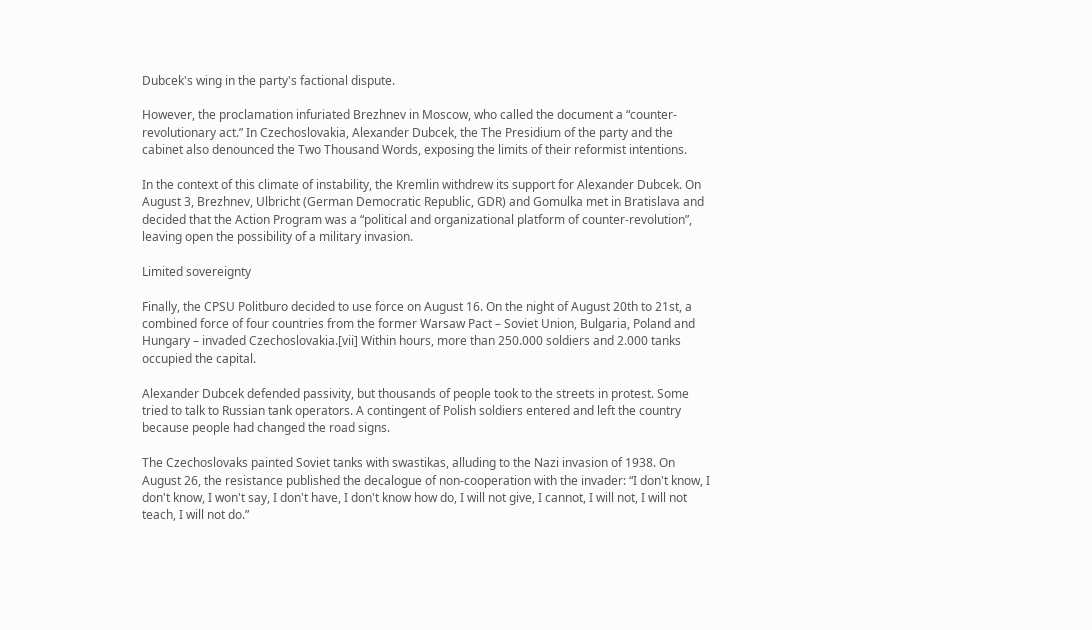Dubcek's wing in the party's factional dispute.

However, the proclamation infuriated Brezhnev in Moscow, who called the document a “counter-revolutionary act.” In Czechoslovakia, Alexander Dubcek, the The Presidium of the party and the cabinet also denounced the Two Thousand Words, exposing the limits of their reformist intentions.

In the context of this climate of instability, the Kremlin withdrew its support for Alexander Dubcek. On August 3, Brezhnev, Ulbricht (German Democratic Republic, GDR) and Gomulka met in Bratislava and decided that the Action Program was a “political and organizational platform of counter-revolution”, leaving open the possibility of a military invasion.

Limited sovereignty

Finally, the CPSU Politburo decided to use force on August 16. On the night of August 20th to 21st, a combined force of four countries from the former Warsaw Pact – Soviet Union, Bulgaria, Poland and Hungary – invaded Czechoslovakia.[vii] Within hours, more than 250.000 soldiers and 2.000 tanks occupied the capital.

Alexander Dubcek defended passivity, but thousands of people took to the streets in protest. Some tried to talk to Russian tank operators. A contingent of Polish soldiers entered and left the country because people had changed the road signs.

The Czechoslovaks painted Soviet tanks with swastikas, alluding to the Nazi invasion of 1938. On August 26, the resistance published the decalogue of non-cooperation with the invader: “I don't know, I don't know, I won't say, I don't have, I don't know how do, I will not give, I cannot, I will not, I will not teach, I will not do.”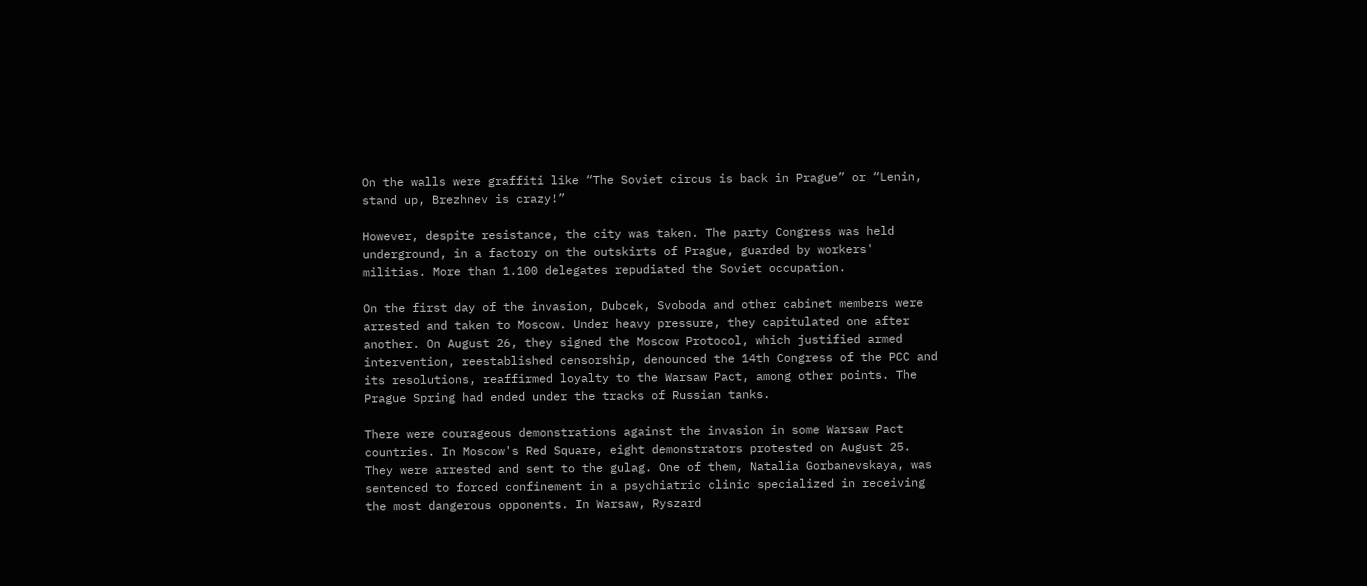On the walls were graffiti like “The Soviet circus is back in Prague” or “Lenin, stand up, Brezhnev is crazy!”

However, despite resistance, the city was taken. The party Congress was held underground, in a factory on the outskirts of Prague, guarded by workers' militias. More than 1.100 delegates repudiated the Soviet occupation.

On the first day of the invasion, Dubcek, Svoboda and other cabinet members were arrested and taken to Moscow. Under heavy pressure, they capitulated one after another. On August 26, they signed the Moscow Protocol, which justified armed intervention, reestablished censorship, denounced the 14th Congress of the PCC and its resolutions, reaffirmed loyalty to the Warsaw Pact, among other points. The Prague Spring had ended under the tracks of Russian tanks.

There were courageous demonstrations against the invasion in some Warsaw Pact countries. In Moscow's Red Square, eight demonstrators protested on August 25. They were arrested and sent to the gulag. One of them, Natalia Gorbanevskaya, was sentenced to forced confinement in a psychiatric clinic specialized in receiving the most dangerous opponents. In Warsaw, Ryszard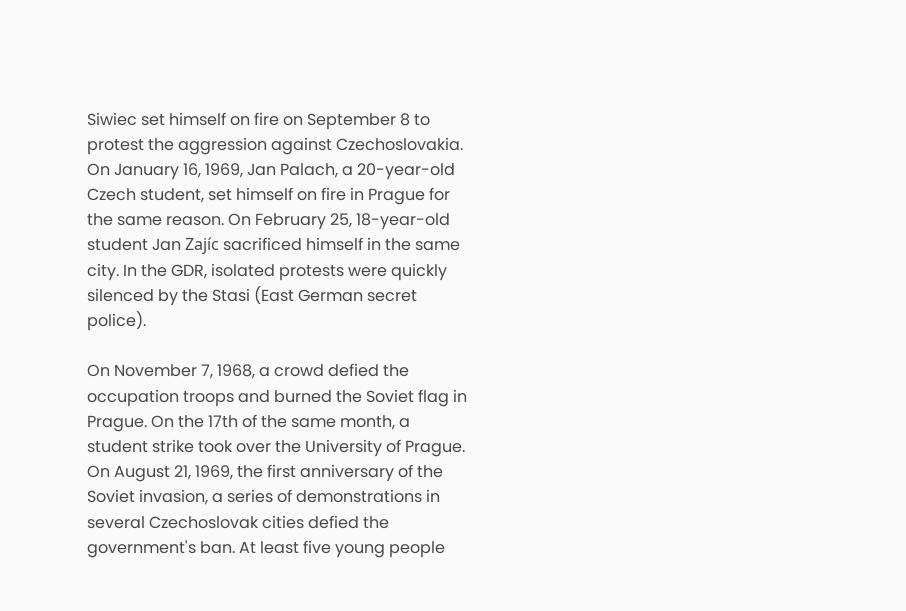Siwiec set himself on fire on September 8 to protest the aggression against Czechoslovakia. On January 16, 1969, Jan Palach, a 20-year-old Czech student, set himself on fire in Prague for the same reason. On February 25, 18-year-old student Jan Zajíc sacrificed himself in the same city. In the GDR, isolated protests were quickly silenced by the Stasi (East German secret police).

On November 7, 1968, a crowd defied the occupation troops and burned the Soviet flag in Prague. On the 17th of the same month, a student strike took over the University of Prague. On August 21, 1969, the first anniversary of the Soviet invasion, a series of demonstrations in several Czechoslovak cities defied the government's ban. At least five young people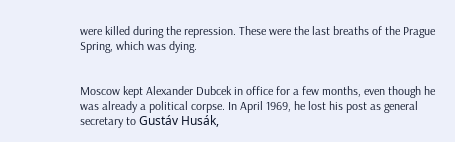were killed during the repression. These were the last breaths of the Prague Spring, which was dying.


Moscow kept Alexander Dubcek in office for a few months, even though he was already a political corpse. In April 1969, he lost his post as general secretary to Gustáv Husák,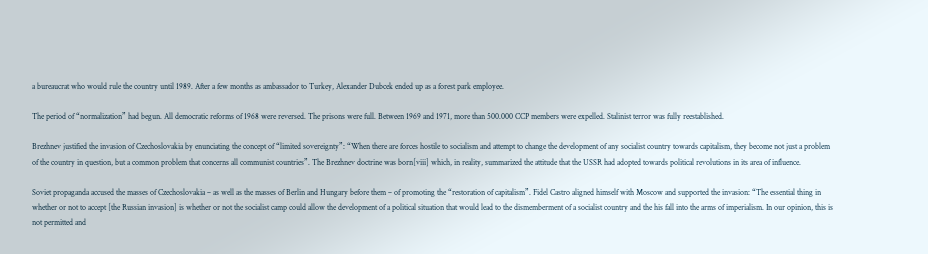a bureaucrat who would rule the country until 1989. After a few months as ambassador to Turkey, Alexander Dubcek ended up as a forest park employee.

The period of “normalization” had begun. All democratic reforms of 1968 were reversed. The prisons were full. Between 1969 and 1971, more than 500.000 CCP members were expelled. Stalinist terror was fully reestablished.

Brezhnev justified the invasion of Czechoslovakia by enunciating the concept of “limited sovereignty”: “When there are forces hostile to socialism and attempt to change the development of any socialist country towards capitalism, they become not just a problem of the country in question, but a common problem that concerns all communist countries”. The Brezhnev doctrine was born[viii] which, in reality, summarized the attitude that the USSR had adopted towards political revolutions in its area of influence.

Soviet propaganda accused the masses of Czechoslovakia – as well as the masses of Berlin and Hungary before them – of promoting the “restoration of capitalism”. Fidel Castro aligned himself with Moscow and supported the invasion: “The essential thing in whether or not to accept [the Russian invasion] is whether or not the socialist camp could allow the development of a political situation that would lead to the dismemberment of a socialist country and the his fall into the arms of imperialism. In our opinion, this is not permitted and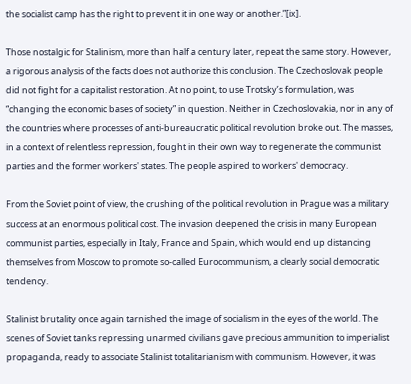the socialist camp has the right to prevent it in one way or another.”[ix].

Those nostalgic for Stalinism, more than half a century later, repeat the same story. However, a rigorous analysis of the facts does not authorize this conclusion. The Czechoslovak people did not fight for a capitalist restoration. At no point, to use Trotsky’s formulation, was “changing the economic bases of society” in question. Neither in Czechoslovakia, nor in any of the countries where processes of anti-bureaucratic political revolution broke out. The masses, in a context of relentless repression, fought in their own way to regenerate the communist parties and the former workers' states. The people aspired to workers' democracy.

From the Soviet point of view, the crushing of the political revolution in Prague was a military success at an enormous political cost. The invasion deepened the crisis in many European communist parties, especially in Italy, France and Spain, which would end up distancing themselves from Moscow to promote so-called Eurocommunism, a clearly social democratic tendency.

Stalinist brutality once again tarnished the image of socialism in the eyes of the world. The scenes of Soviet tanks repressing unarmed civilians gave precious ammunition to imperialist propaganda, ready to associate Stalinist totalitarianism with communism. However, it was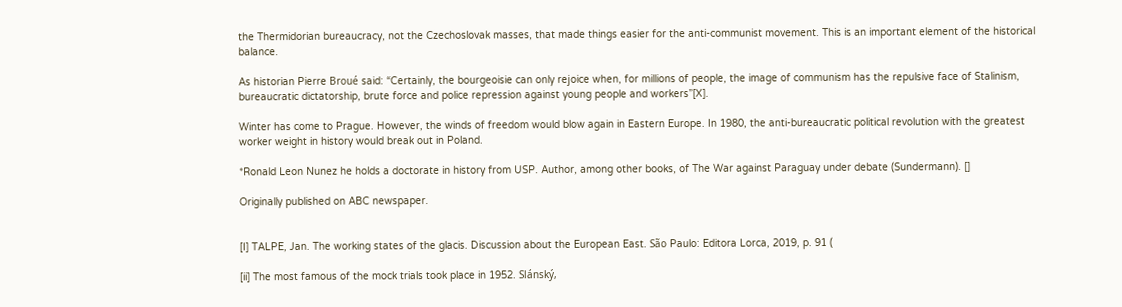the Thermidorian bureaucracy, not the Czechoslovak masses, that made things easier for the anti-communist movement. This is an important element of the historical balance.

As historian Pierre Broué said: “Certainly, the bourgeoisie can only rejoice when, for millions of people, the image of communism has the repulsive face of Stalinism, bureaucratic dictatorship, brute force and police repression against young people and workers”[X].

Winter has come to Prague. However, the winds of freedom would blow again in Eastern Europe. In 1980, the anti-bureaucratic political revolution with the greatest worker weight in history would break out in Poland.

*Ronald Leon Nunez he holds a doctorate in history from USP. Author, among other books, of The War against Paraguay under debate (Sundermann). []

Originally published on ABC newspaper.


[I] TALPE, Jan. The working states of the glacis. Discussion about the European East. São Paulo: Editora Lorca, 2019, p. 91 (

[ii] The most famous of the mock trials took place in 1952. Slánský,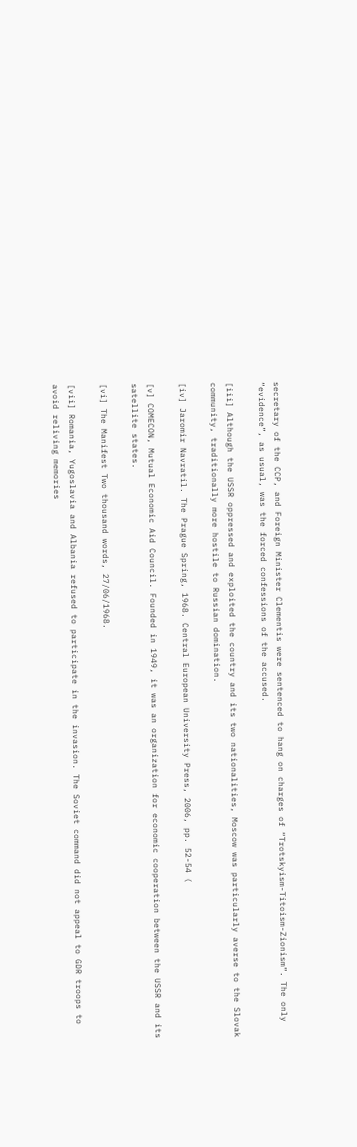secretary of the CCP, and Foreign Minister Clementis were sentenced to hang on charges of “Trotskyism-Titoism-Zionism”. The only “evidence”, as usual, was the forced confessions of the accused.

[iii] Although the USSR oppressed and exploited the country and its two nationalities, Moscow was particularly averse to the Slovak community, traditionally more hostile to Russian domination.

[iv] Jaromir Navratil. The Prague Spring, 1968. Central European University Press, 2006, pp. 52-54 (

[v] COMECON, Mutual Economic Aid Council. Founded in 1949, it was an organization for economic cooperation between the USSR and its satellite states.

[vi] The Manifest Two thousand words, 27/06/1968.

[vii] Romania, Yugoslavia and Albania refused to participate in the invasion. The Soviet command did not appeal to GDR troops to avoid reliving memories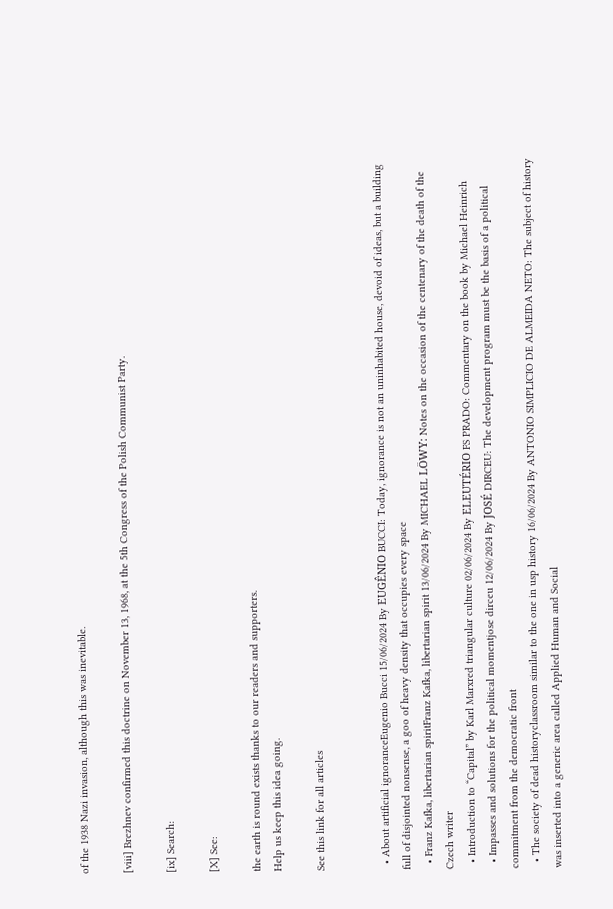of the 1938 Nazi invasion, although this was inevitable.

[viii] Brezhnev confirmed this doctrine on November 13, 1968, at the 5th Congress of the Polish Communist Party.

[ix] Search:

[X] See:

the earth is round exists thanks to our readers and supporters.
Help us keep this idea going.

See this link for all articles


  • About artificial ignoranceEugenio Bucci 15/06/2024 By EUGÊNIO BUCCI: Today, ignorance is not an uninhabited house, devoid of ideas, but a building full of disjointed nonsense, a goo of heavy density that occupies every space
  • Franz Kafka, libertarian spiritFranz Kafka, libertarian spirit 13/06/2024 By MICHAEL LÖWY: Notes on the occasion of the centenary of the death of the Czech writer
  • Introduction to “Capital” by Karl Marxred triangular culture 02/06/2024 By ELEUTÉRIO FS PRADO: Commentary on the book by Michael Heinrich
  • Impasses and solutions for the political momentjose dirceu 12/06/2024 By JOSÉ DIRCEU: The development program must be the basis of a political commitment from the democratic front
  • The society of dead historyclassroom similar to the one in usp history 16/06/2024 By ANTONIO SIMPLICIO DE ALMEIDA NETO: The subject of history was inserted into a generic area called Applied Human and Social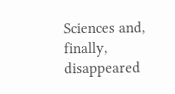Sciences and, finally, disappeared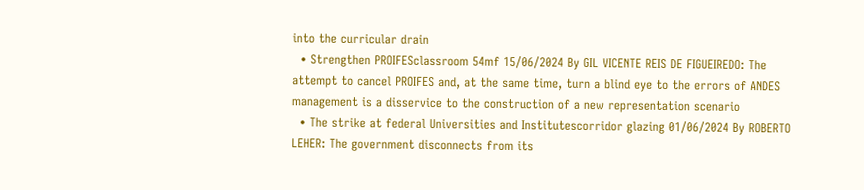into the curricular drain
  • Strengthen PROIFESclassroom 54mf 15/06/2024 By GIL VICENTE REIS DE FIGUEIREDO: The attempt to cancel PROIFES and, at the same time, turn a blind eye to the errors of ANDES management is a disservice to the construction of a new representation scenario
  • The strike at federal Universities and Institutescorridor glazing 01/06/2024 By ROBERTO LEHER: The government disconnects from its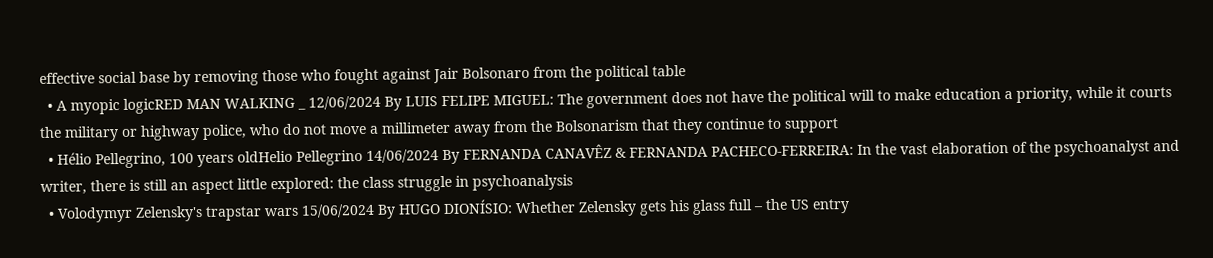effective social base by removing those who fought against Jair Bolsonaro from the political table
  • A myopic logicRED MAN WALKING _ 12/06/2024 By LUIS FELIPE MIGUEL: The government does not have the political will to make education a priority, while it courts the military or highway police, who do not move a millimeter away from the Bolsonarism that they continue to support
  • Hélio Pellegrino, 100 years oldHelio Pellegrino 14/06/2024 By FERNANDA CANAVÊZ & FERNANDA PACHECO-FERREIRA: In the vast elaboration of the psychoanalyst and writer, there is still an aspect little explored: the class struggle in psychoanalysis
  • Volodymyr Zelensky's trapstar wars 15/06/2024 By HUGO DIONÍSIO: Whether Zelensky gets his glass full – the US entry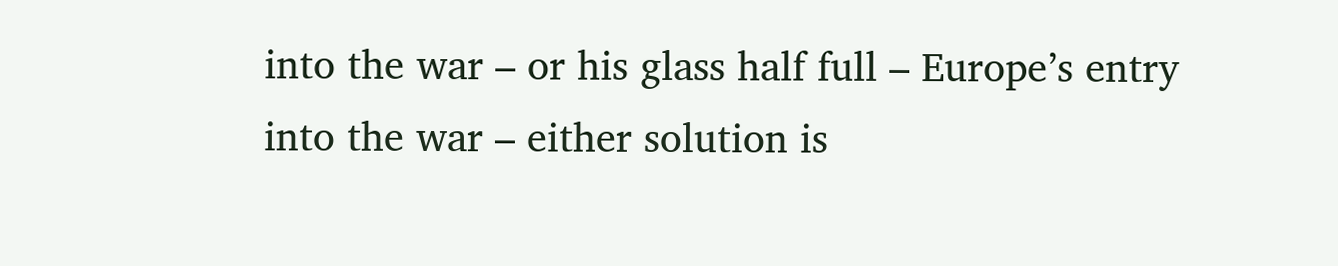into the war – or his glass half full – Europe’s entry into the war – either solution is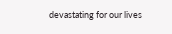devastating for our lives